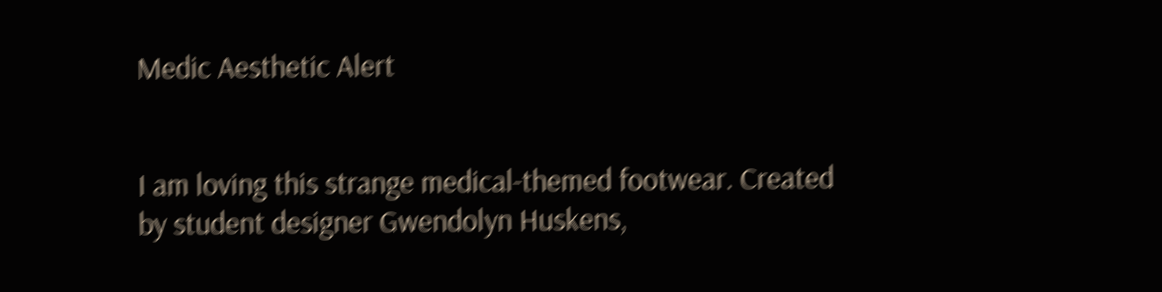Medic Aesthetic Alert


I am loving this strange medical-themed footwear. Created by student designer Gwendolyn Huskens,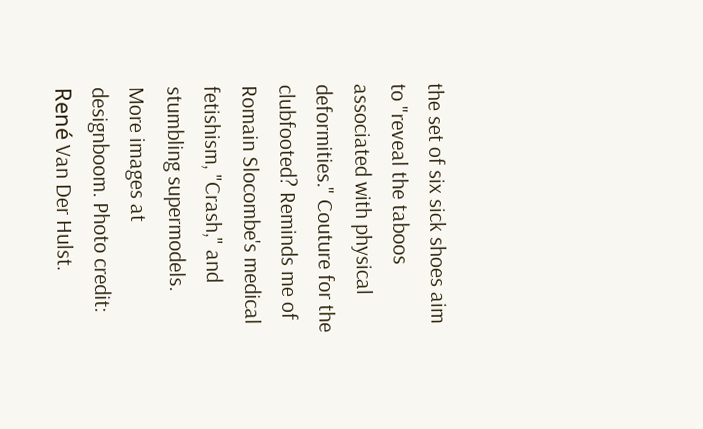the set of six sick shoes aim to "reveal the taboos associated with physical deformities." Couture for the clubfooted? Reminds me of Romain Slocombe's medical fetishism, "Crash," and stumbling supermodels. More images at designboom. Photo credit: René Van Der Hulst.